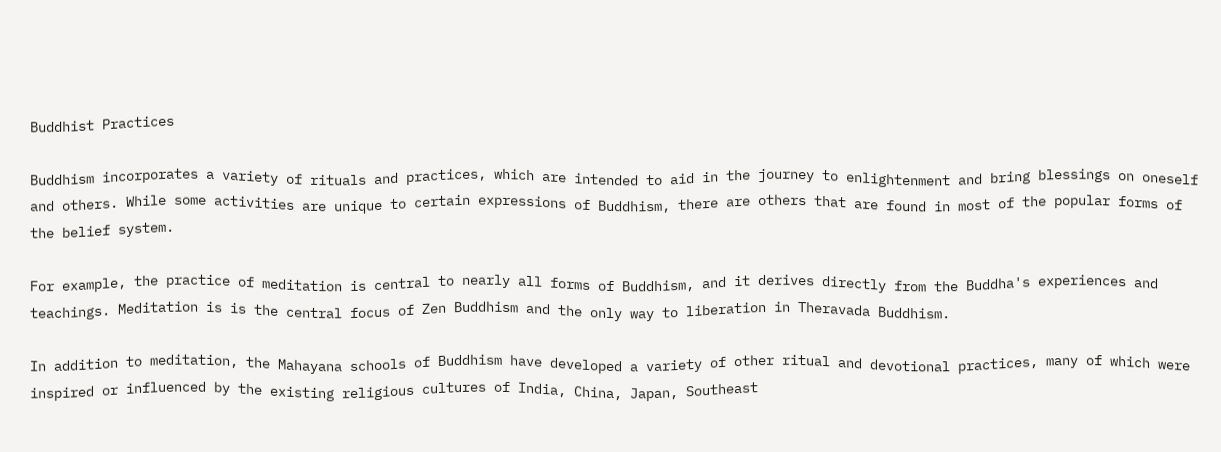Buddhist Practices

Buddhism incorporates a variety of rituals and practices, which are intended to aid in the journey to enlightenment and bring blessings on oneself and others. While some activities are unique to certain expressions of Buddhism, there are others that are found in most of the popular forms of the belief system.

For example, the practice of meditation is central to nearly all forms of Buddhism, and it derives directly from the Buddha's experiences and teachings. Meditation is is the central focus of Zen Buddhism and the only way to liberation in Theravada Buddhism.

In addition to meditation, the Mahayana schools of Buddhism have developed a variety of other ritual and devotional practices, many of which were inspired or influenced by the existing religious cultures of India, China, Japan, Southeast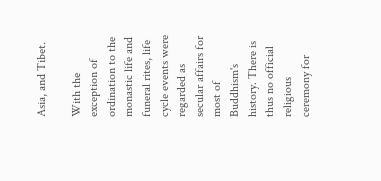Asia, and Tibet.

With the exception of ordination to the monastic life and funeral rites, life cycle events were regarded as secular affairs for most of Buddhism's history. There is thus no official religious ceremony for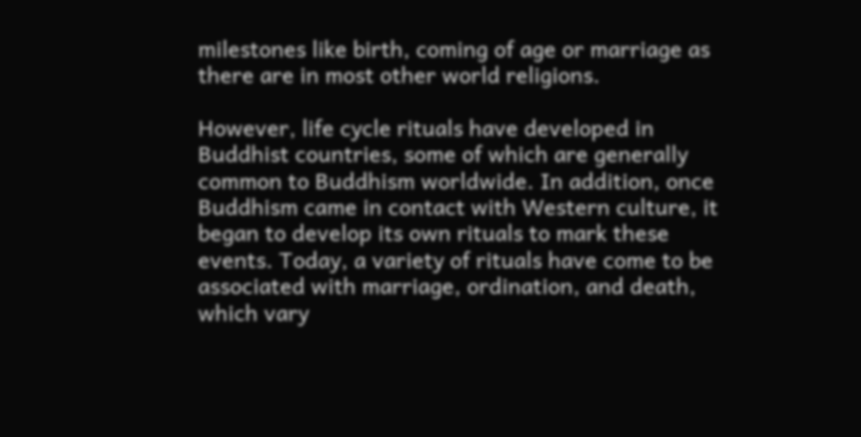milestones like birth, coming of age or marriage as there are in most other world religions.

However, life cycle rituals have developed in Buddhist countries, some of which are generally common to Buddhism worldwide. In addition, once Buddhism came in contact with Western culture, it began to develop its own rituals to mark these events. Today, a variety of rituals have come to be associated with marriage, ordination, and death, which vary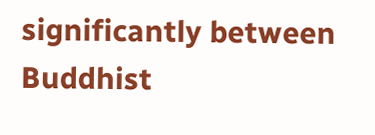significantly between Buddhist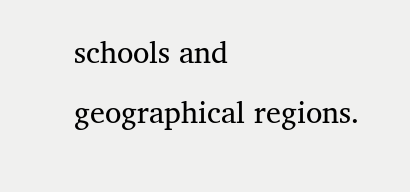schools and geographical regions.